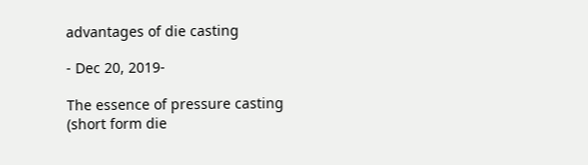advantages of die casting

- Dec 20, 2019-

The essence of pressure casting (short form die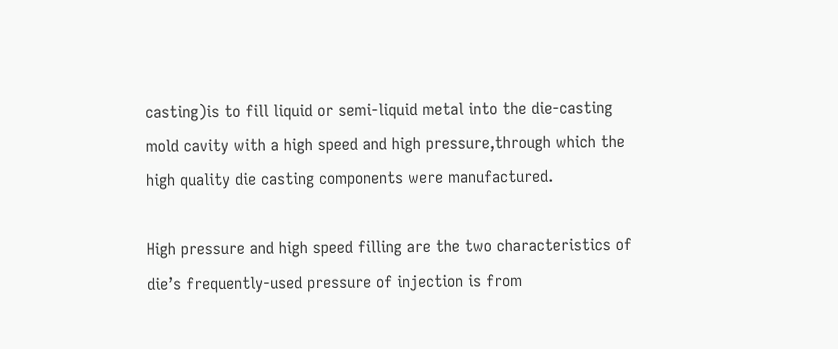casting)is to fill liquid or semi-liquid metal into the die-casting mold cavity with a high speed and high pressure,through which the high quality die casting components were manufactured.

High pressure and high speed filling are the two characteristics of die’s frequently-used pressure of injection is from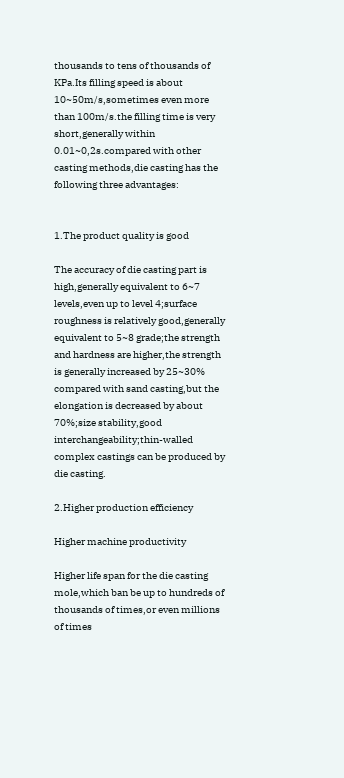thousands to tens of thousands of KPa.Its filling speed is about 10~50m/s,sometimes even more than 100m/s.the filling time is very short,generally within 0.01~0,2s.compared with other casting methods,die casting has the following three advantages:


1.The product quality is good

The accuracy of die casting part is high,generally equivalent to 6~7 levels,even up to level 4;surface roughness is relatively good,generally equivalent to 5~8 grade;the strength and hardness are higher,the strength is generally increased by 25~30% compared with sand casting,but the elongation is decreased by about 70%;size stability,good interchangeability;thin-walled complex castings can be produced by die casting.

2.Higher production efficiency

Higher machine productivity

Higher life span for the die casting mole,which ban be up to hundreds of thousands of times,or even millions of times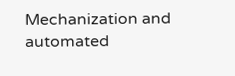Mechanization and automated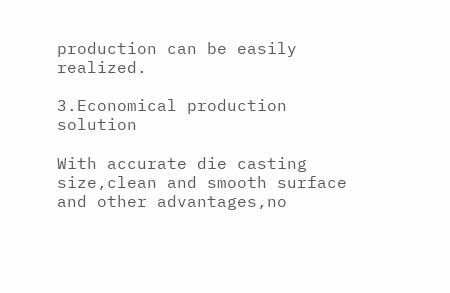production can be easily realized.

3.Economical production solution

With accurate die casting size,clean and smooth surface and other advantages,no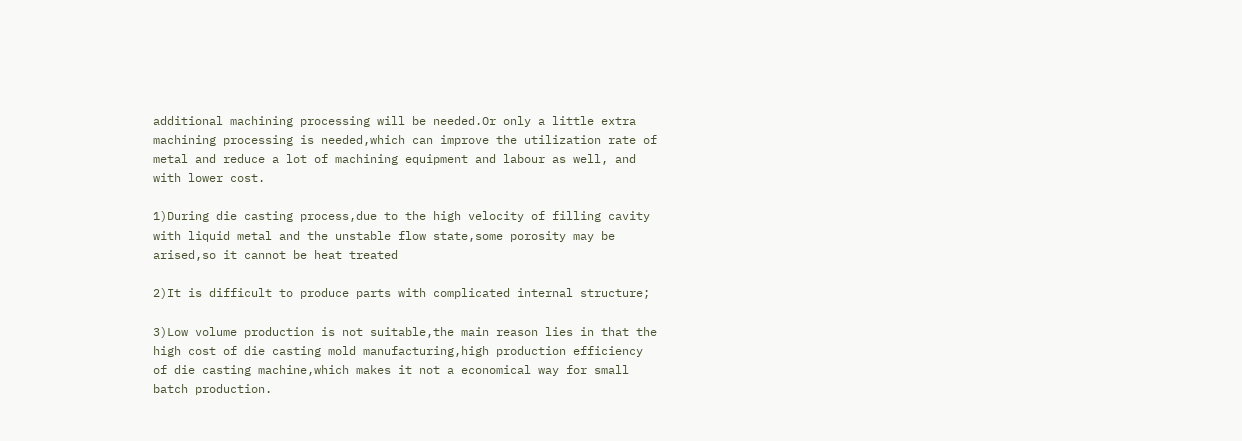additional machining processing will be needed.Or only a little extra machining processing is needed,which can improve the utilization rate of metal and reduce a lot of machining equipment and labour as well, and with lower cost.

1)During die casting process,due to the high velocity of filling cavity with liquid metal and the unstable flow state,some porosity may be arised,so it cannot be heat treated

2)It is difficult to produce parts with complicated internal structure;

3)Low volume production is not suitable,the main reason lies in that the high cost of die casting mold manufacturing,high production efficiency of die casting machine,which makes it not a economical way for small batch production.